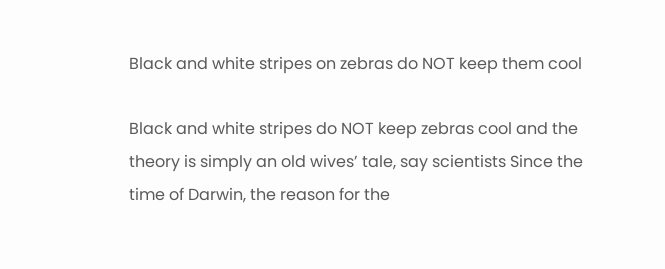Black and white stripes on zebras do NOT keep them cool

Black and white stripes do NOT keep zebras cool and the theory is simply an old wives’ tale, say scientists Since the time of Darwin, the reason for the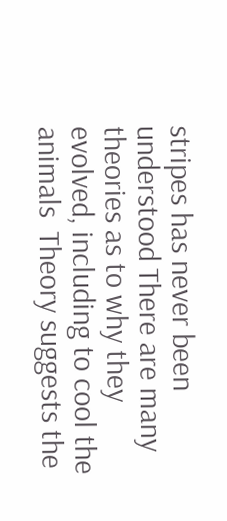stripes has never been understood There are many theories as to why they evolved, including to cool the animals  Theory suggests the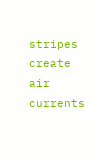stripes create air currents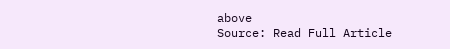above
Source: Read Full Article